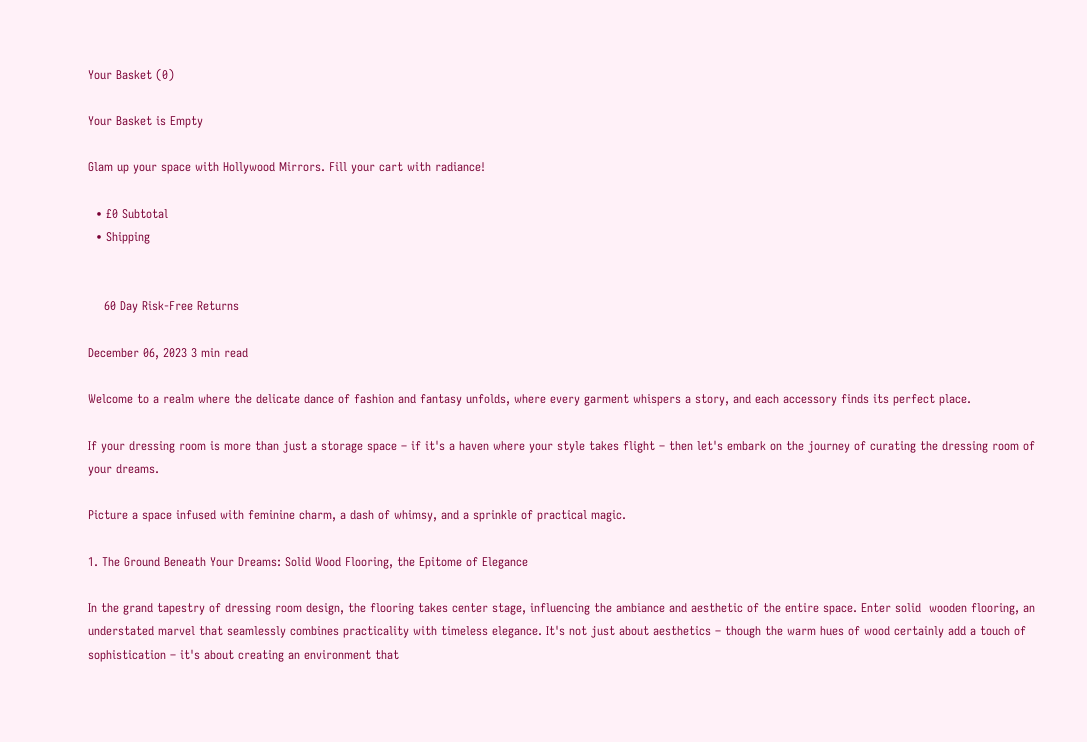Your Basket (0)

Your Basket is Empty

Glam up your space with Hollywood Mirrors. Fill your cart with radiance!

  • £0 Subtotal
  • Shipping


    60 Day Risk-Free Returns

December 06, 2023 3 min read

Welcome to a realm where the delicate dance of fashion and fantasy unfolds, where every garment whispers a story, and each accessory finds its perfect place.

If your dressing room is more than just a storage space – if it's a haven where your style takes flight – then let's embark on the journey of curating the dressing room of your dreams.

Picture a space infused with feminine charm, a dash of whimsy, and a sprinkle of practical magic.

1. The Ground Beneath Your Dreams: Solid Wood Flooring, the Epitome of Elegance

In the grand tapestry of dressing room design, the flooring takes center stage, influencing the ambiance and aesthetic of the entire space. Enter solid  wooden flooring, an understated marvel that seamlessly combines practicality with timeless elegance. It's not just about aesthetics – though the warm hues of wood certainly add a touch of sophistication – it's about creating an environment that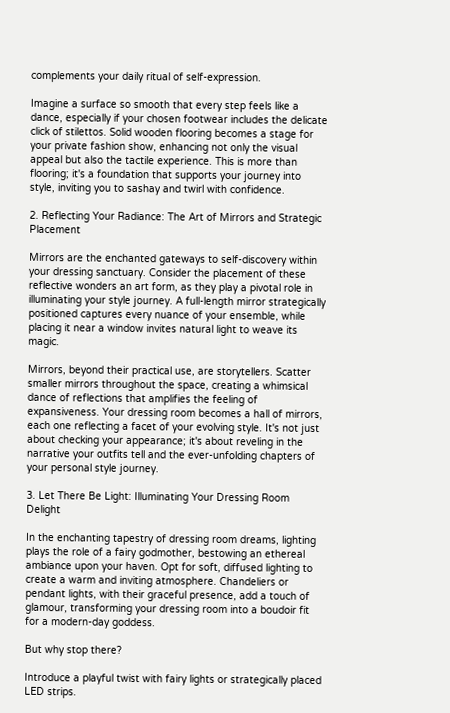complements your daily ritual of self-expression.

Imagine a surface so smooth that every step feels like a dance, especially if your chosen footwear includes the delicate click of stilettos. Solid wooden flooring becomes a stage for your private fashion show, enhancing not only the visual appeal but also the tactile experience. This is more than flooring; it's a foundation that supports your journey into style, inviting you to sashay and twirl with confidence.

2. Reflecting Your Radiance: The Art of Mirrors and Strategic Placement

Mirrors are the enchanted gateways to self-discovery within your dressing sanctuary. Consider the placement of these reflective wonders an art form, as they play a pivotal role in illuminating your style journey. A full-length mirror strategically positioned captures every nuance of your ensemble, while placing it near a window invites natural light to weave its magic.

Mirrors, beyond their practical use, are storytellers. Scatter smaller mirrors throughout the space, creating a whimsical dance of reflections that amplifies the feeling of expansiveness. Your dressing room becomes a hall of mirrors, each one reflecting a facet of your evolving style. It's not just about checking your appearance; it's about reveling in the narrative your outfits tell and the ever-unfolding chapters of your personal style journey.

3. Let There Be Light: Illuminating Your Dressing Room Delight

In the enchanting tapestry of dressing room dreams, lighting plays the role of a fairy godmother, bestowing an ethereal ambiance upon your haven. Opt for soft, diffused lighting to create a warm and inviting atmosphere. Chandeliers or pendant lights, with their graceful presence, add a touch of glamour, transforming your dressing room into a boudoir fit for a modern-day goddess.

But why stop there?

Introduce a playful twist with fairy lights or strategically placed LED strips.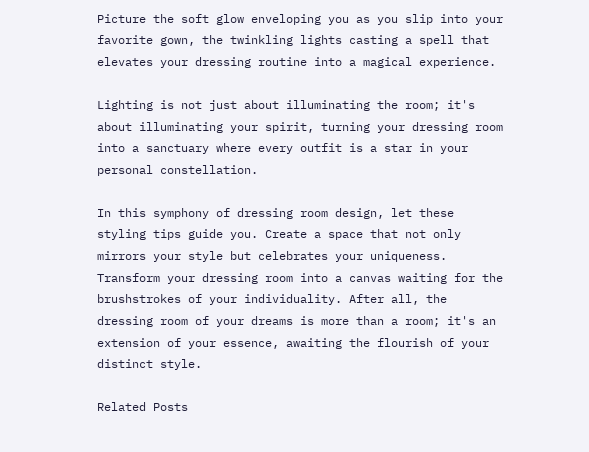Picture the soft glow enveloping you as you slip into your favorite gown, the twinkling lights casting a spell that elevates your dressing routine into a magical experience.

Lighting is not just about illuminating the room; it's about illuminating your spirit, turning your dressing room into a sanctuary where every outfit is a star in your personal constellation.

In this symphony of dressing room design, let these styling tips guide you. Create a space that not only mirrors your style but celebrates your uniqueness. Transform your dressing room into a canvas waiting for the brushstrokes of your individuality. After all, the dressing room of your dreams is more than a room; it's an extension of your essence, awaiting the flourish of your distinct style.

Related Posts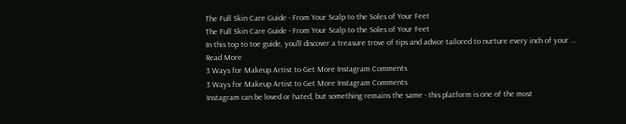The Full Skin Care Guide - From Your Scalp to the Soles of Your Feet
The Full Skin Care Guide - From Your Scalp to the Soles of Your Feet
In this top to toe guide, you'll discover a treasure trove of tips and advice tailored to nurture every inch of your ...
Read More
3 Ways for Makeup Artist to Get More Instagram Comments
3 Ways for Makeup Artist to Get More Instagram Comments
Instagram can be loved or hated, but something remains the same - this platform is one of the most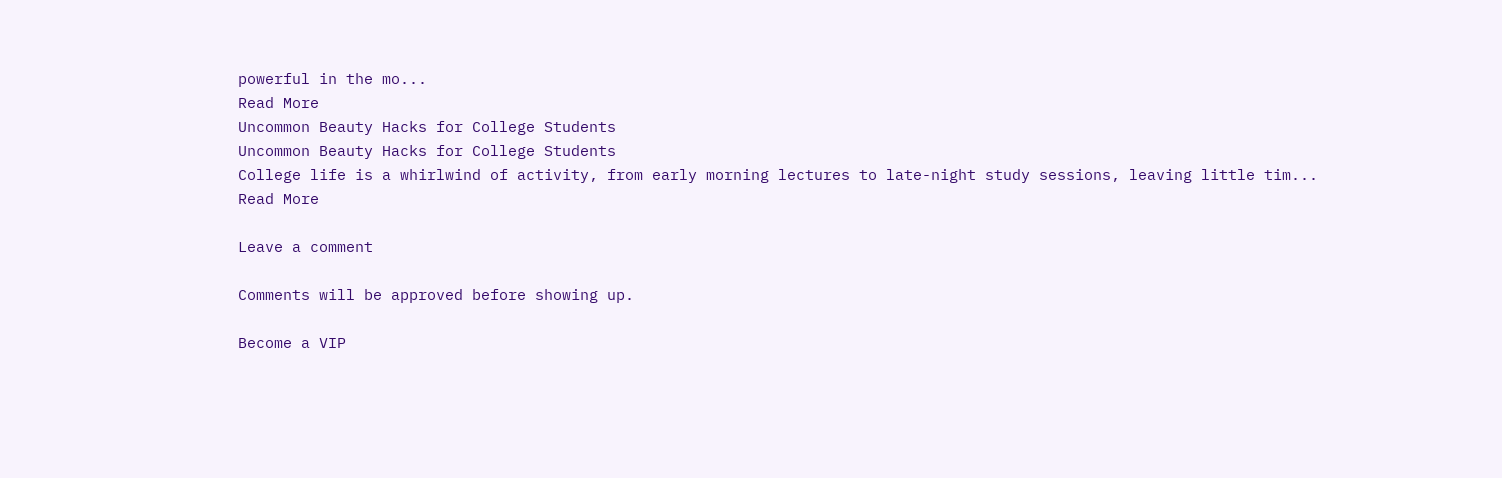powerful in the mo...
Read More
Uncommon Beauty Hacks for College Students
Uncommon Beauty Hacks for College Students
College life is a whirlwind of activity, from early morning lectures to late-night study sessions, leaving little tim...
Read More

Leave a comment

Comments will be approved before showing up.

Become a VIP